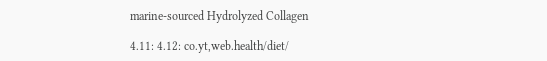marine-sourced Hydrolyzed Collagen

4.11: 4.12: co.yt,web.health/diet/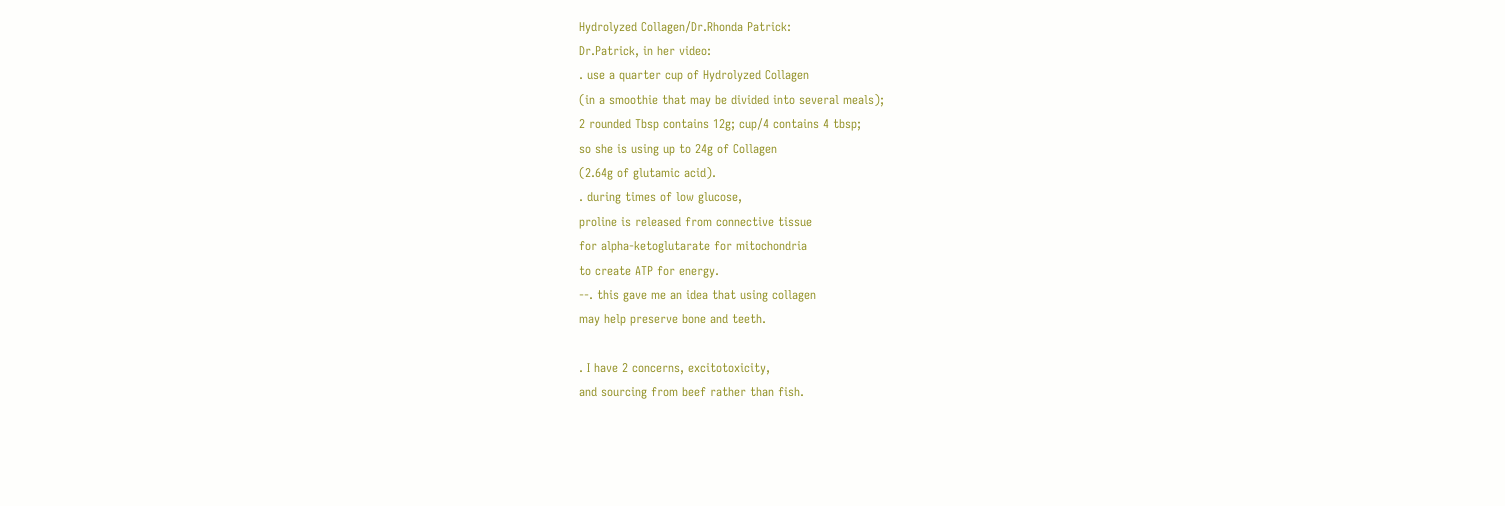Hydrolyzed Collagen/Dr.Rhonda Patrick:
Dr.Patrick, in her video:
. use a quarter cup of Hydrolyzed Collagen
(in a smoothie that may be divided into several meals);
2 rounded Tbsp contains 12g; cup/4 contains 4 tbsp;
so she is using up to 24g of Collagen
(2.64g of glutamic acid).
. during times of low glucose,
proline is released from connective tissue
for alpha-ketoglutarate for mitochondria
to create ATP for energy.
--. this gave me an idea that using collagen
may help preserve bone and teeth.

. I have 2 concerns, excitotoxicity,
and sourcing from beef rather than fish.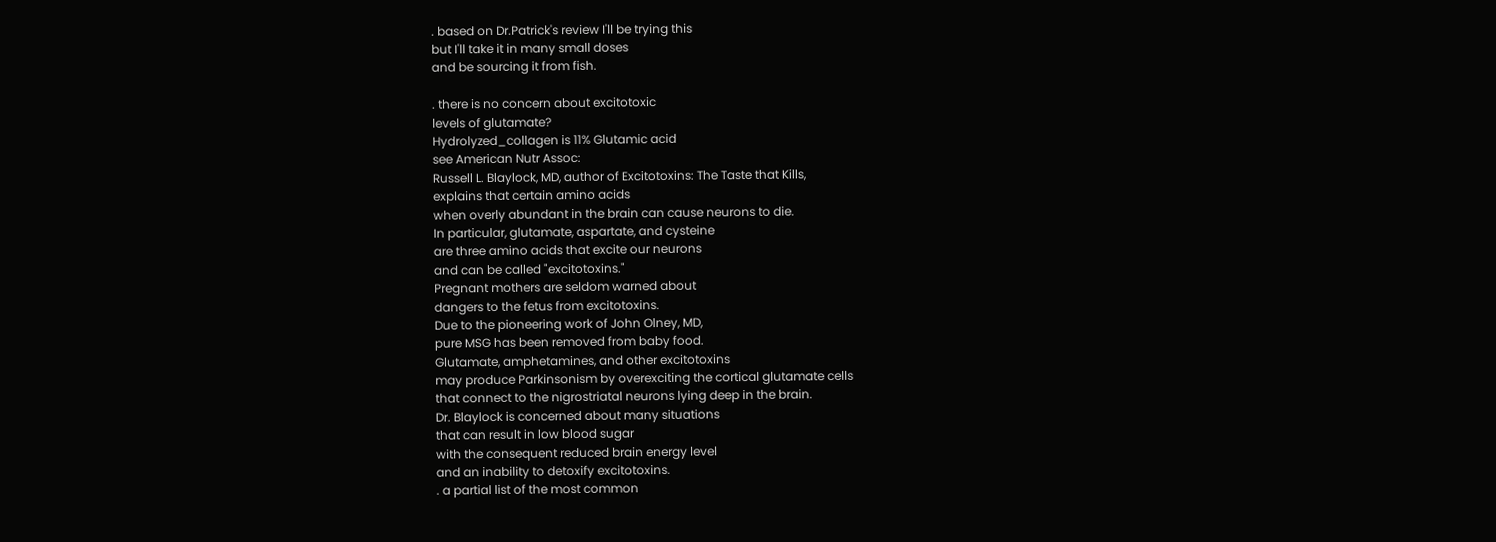. based on Dr.Patrick's review I'll be trying this
but I'll take it in many small doses
and be sourcing it from fish.

. there is no concern about excitotoxic
levels of glutamate?
Hydrolyzed_collagen is 11% Glutamic acid
see American Nutr Assoc:
Russell L. Blaylock, MD, author of Excitotoxins: The Taste that Kills,
explains that certain amino acids
when overly abundant in the brain can cause neurons to die.
In particular, glutamate, aspartate, and cysteine
are three amino acids that excite our neurons
and can be called "excitotoxins."
Pregnant mothers are seldom warned about
dangers to the fetus from excitotoxins.
Due to the pioneering work of John Olney, MD,
pure MSG has been removed from baby food.
Glutamate, amphetamines, and other excitotoxins
may produce Parkinsonism by overexciting the cortical glutamate cells
that connect to the nigrostriatal neurons lying deep in the brain.
Dr. Blaylock is concerned about many situations
that can result in low blood sugar
with the consequent reduced brain energy level
and an inability to detoxify excitotoxins.
. a partial list of the most common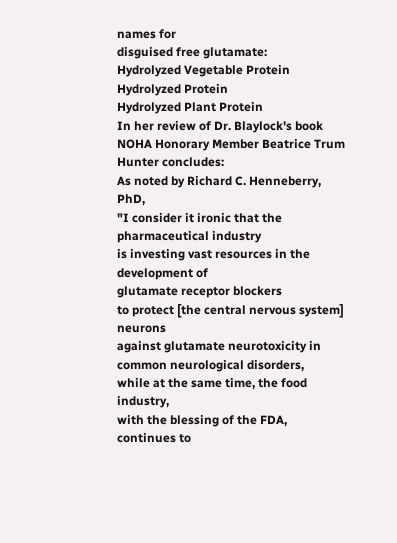names for
disguised free glutamate:
Hydrolyzed Vegetable Protein
Hydrolyzed Protein
Hydrolyzed Plant Protein
In her review of Dr. Blaylock's book
NOHA Honorary Member Beatrice Trum Hunter concludes:
As noted by Richard C. Henneberry, PhD,
"I consider it ironic that the pharmaceutical industry
is investing vast resources in the development of
glutamate receptor blockers
to protect [the central nervous system] neurons
against glutamate neurotoxicity in common neurological disorders,
while at the same time, the food industry,
with the blessing of the FDA, continues to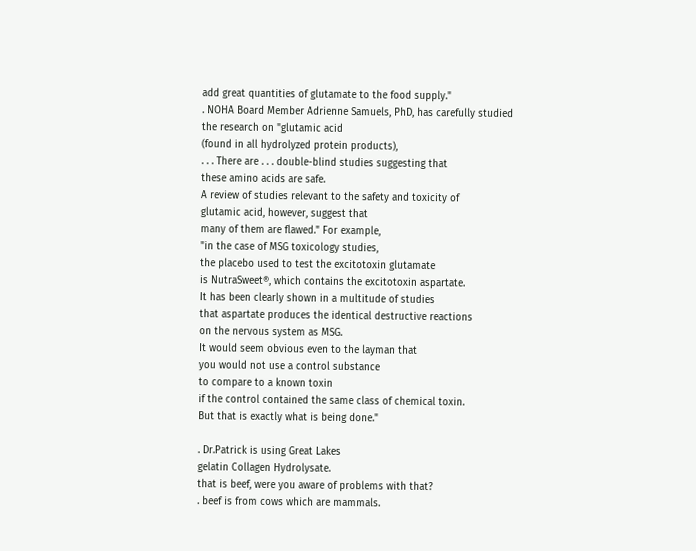add great quantities of glutamate to the food supply."
. NOHA Board Member Adrienne Samuels, PhD, has carefully studied
the research on "glutamic acid
(found in all hydrolyzed protein products),
. . . There are . . . double-blind studies suggesting that
these amino acids are safe.
A review of studies relevant to the safety and toxicity of
glutamic acid, however, suggest that
many of them are flawed." For example,
"in the case of MSG toxicology studies,
the placebo used to test the excitotoxin glutamate
is NutraSweet®, which contains the excitotoxin aspartate.
It has been clearly shown in a multitude of studies
that aspartate produces the identical destructive reactions
on the nervous system as MSG.
It would seem obvious even to the layman that
you would not use a control substance
to compare to a known toxin
if the control contained the same class of chemical toxin.
But that is exactly what is being done."

. Dr.Patrick is using Great Lakes
gelatin Collagen Hydrolysate.
that is beef, were you aware of problems with that?
. beef is from cows which are mammals.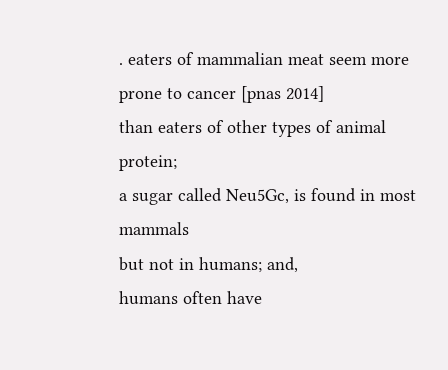. eaters of mammalian meat seem more prone to cancer [pnas 2014]
than eaters of other types of animal protein;
a sugar called Neu5Gc, is found in most mammals
but not in humans; and,
humans often have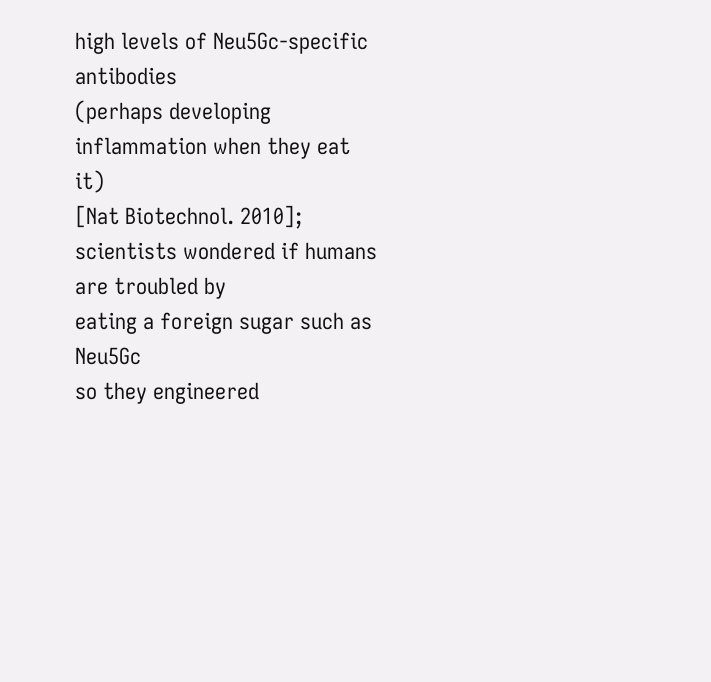high levels of Neu5Gc-specific antibodies
(perhaps developing inflammation when they eat it)
[Nat Biotechnol. 2010];
scientists wondered if humans are troubled by
eating a foreign sugar such as Neu5Gc
so they engineered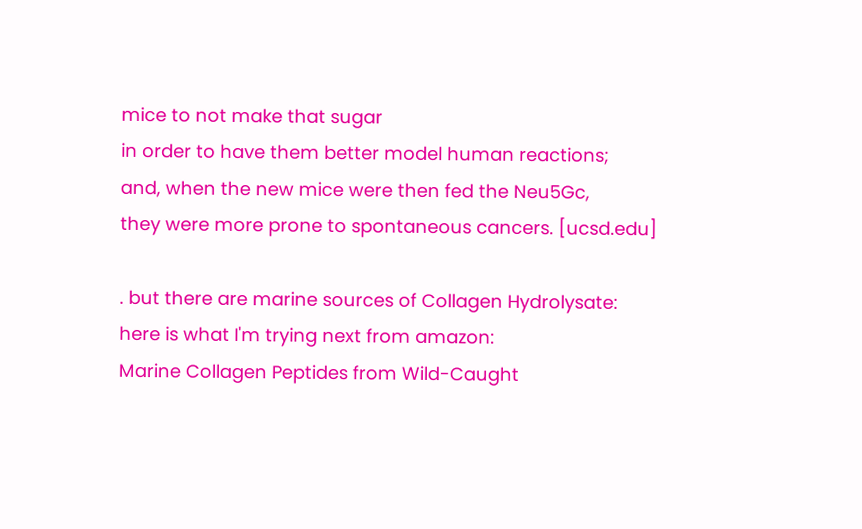mice to not make that sugar
in order to have them better model human reactions;
and, when the new mice were then fed the Neu5Gc,
they were more prone to spontaneous cancers. [ucsd.edu]

. but there are marine sources of Collagen Hydrolysate:
here is what I'm trying next from amazon:
Marine Collagen Peptides from Wild-Caught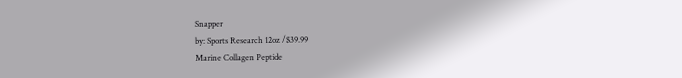Snapper
by: Sports Research 12oz /$39.99
Marine Collagen Peptide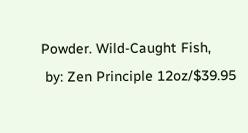Powder. Wild-Caught Fish,
 by: Zen Principle 12oz/$39.95